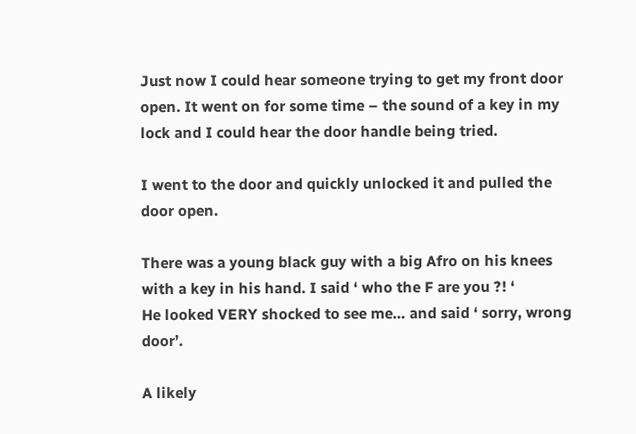Just now I could hear someone trying to get my front door open. It went on for some time – the sound of a key in my lock and I could hear the door handle being tried.

I went to the door and quickly unlocked it and pulled the door open.

There was a young black guy with a big Afro on his knees with a key in his hand. I said ‘ who the F are you ?! ‘
He looked VERY shocked to see me… and said ‘ sorry, wrong door’.

A likely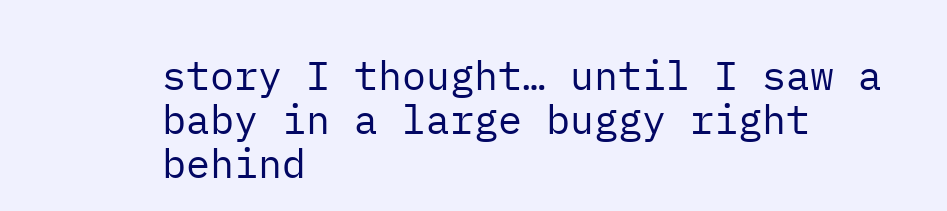story I thought… until I saw a baby in a large buggy right behind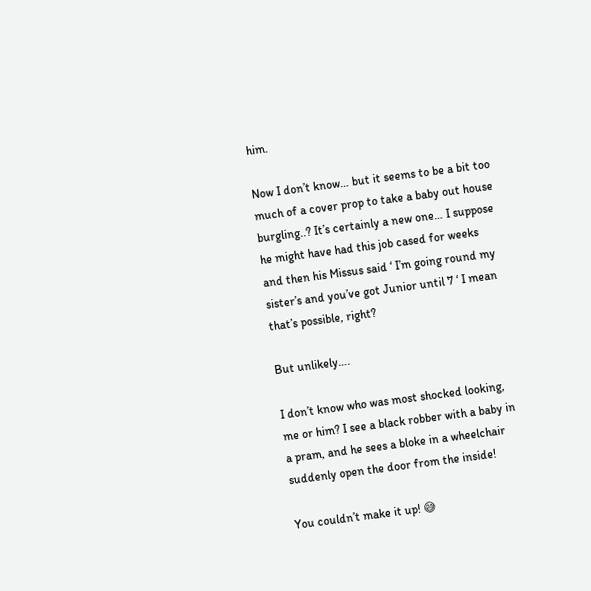him.

Now I don’t know… but it seems to be a bit too much of a cover prop to take a baby out house burgling..? It’s certainly a new one… I suppose he might have had this job cased for weeks and then his Missus said ‘ I’m going round my sister’s and you’ve got Junior until 7 ‘ I mean that’s possible, right?

But unlikely….

I don’t know who was most shocked looking, me or him? I see a black robber with a baby in a pram, and he sees a bloke in a wheelchair suddenly open the door from the inside!

You couldn’t make it up! 😅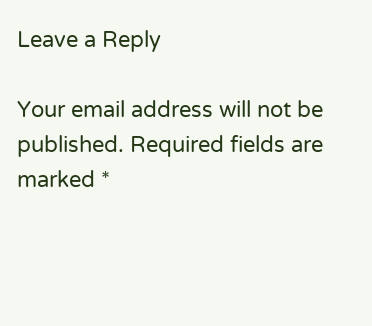Leave a Reply

Your email address will not be published. Required fields are marked *